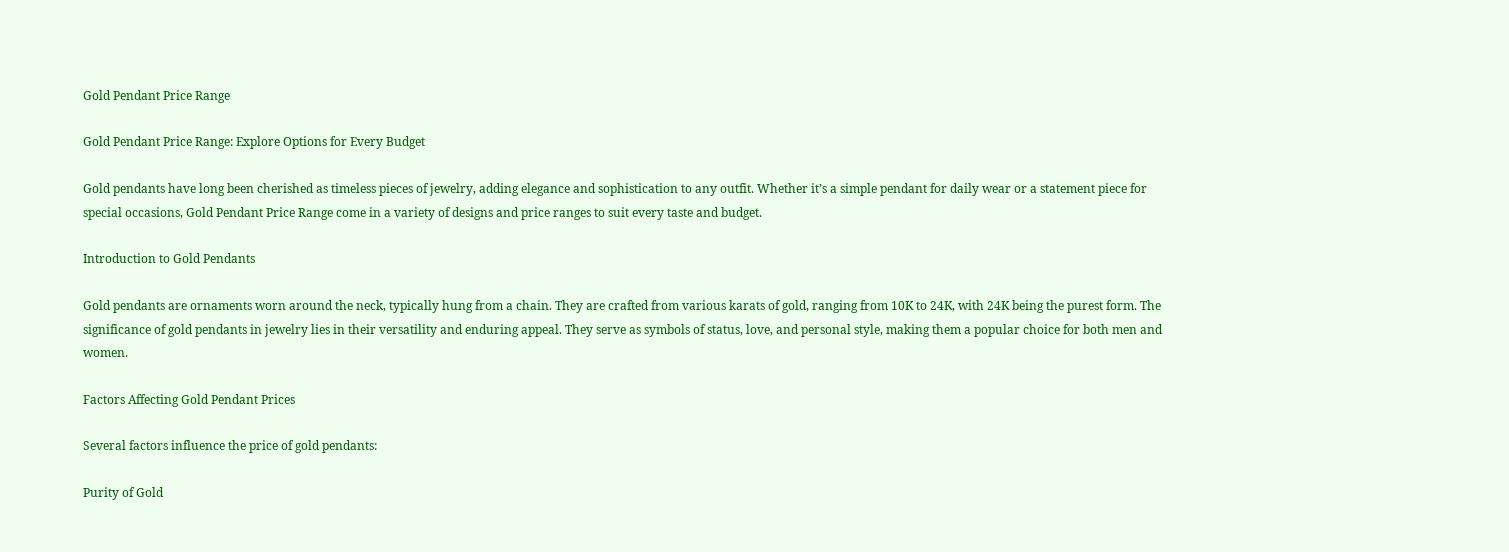Gold Pendant Price Range

Gold Pendant Price Range: Explore Options for Every Budget

Gold pendants have long been cherished as timeless pieces of jewelry, adding elegance and sophistication to any outfit. Whether it’s a simple pendant for daily wear or a statement piece for special occasions, Gold Pendant Price Range come in a variety of designs and price ranges to suit every taste and budget.

Introduction to Gold Pendants

Gold pendants are ornaments worn around the neck, typically hung from a chain. They are crafted from various karats of gold, ranging from 10K to 24K, with 24K being the purest form. The significance of gold pendants in jewelry lies in their versatility and enduring appeal. They serve as symbols of status, love, and personal style, making them a popular choice for both men and women.

Factors Affecting Gold Pendant Prices

Several factors influence the price of gold pendants:

Purity of Gold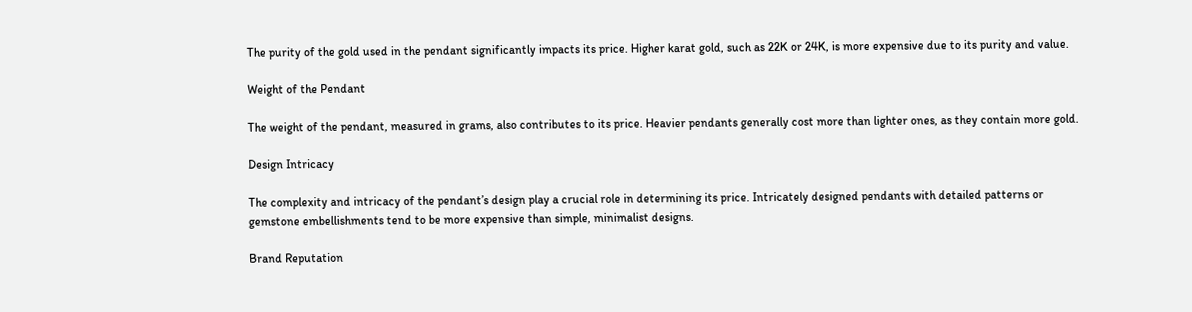The purity of the gold used in the pendant significantly impacts its price. Higher karat gold, such as 22K or 24K, is more expensive due to its purity and value.

Weight of the Pendant

The weight of the pendant, measured in grams, also contributes to its price. Heavier pendants generally cost more than lighter ones, as they contain more gold.

Design Intricacy

The complexity and intricacy of the pendant’s design play a crucial role in determining its price. Intricately designed pendants with detailed patterns or gemstone embellishments tend to be more expensive than simple, minimalist designs.

Brand Reputation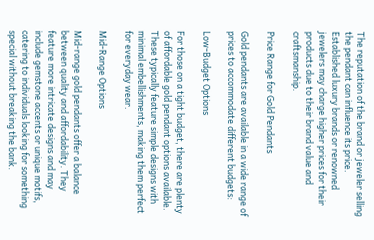The reputation of the brand or jeweler selling the pendant can influence its price. Established luxury brands or renowned jewelers may charge higher prices for their products due to their brand value and craftsmanship.

Price Range for Gold Pendants

Gold pendants are available in a wide range of prices to accommodate different budgets:

Low-Budget Options

For those on a tight budget, there are plenty of affordable gold pendant options available. These typically feature simple designs with minimal embellishments, making them perfect for everyday wear.

Mid-Range Options

Mid-range gold pendants offer a balance between quality and affordability. They feature more intricate designs and may include gemstone accents or unique motifs, catering to individuals looking for something special without breaking the bank.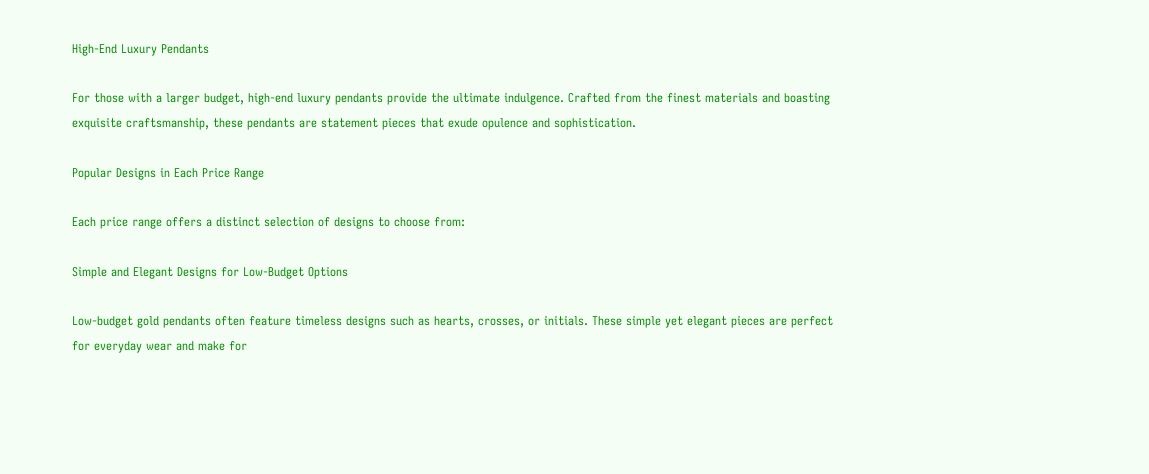High-End Luxury Pendants

For those with a larger budget, high-end luxury pendants provide the ultimate indulgence. Crafted from the finest materials and boasting exquisite craftsmanship, these pendants are statement pieces that exude opulence and sophistication.

Popular Designs in Each Price Range

Each price range offers a distinct selection of designs to choose from:

Simple and Elegant Designs for Low-Budget Options

Low-budget gold pendants often feature timeless designs such as hearts, crosses, or initials. These simple yet elegant pieces are perfect for everyday wear and make for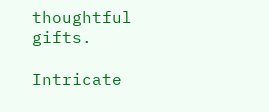thoughtful gifts.

Intricate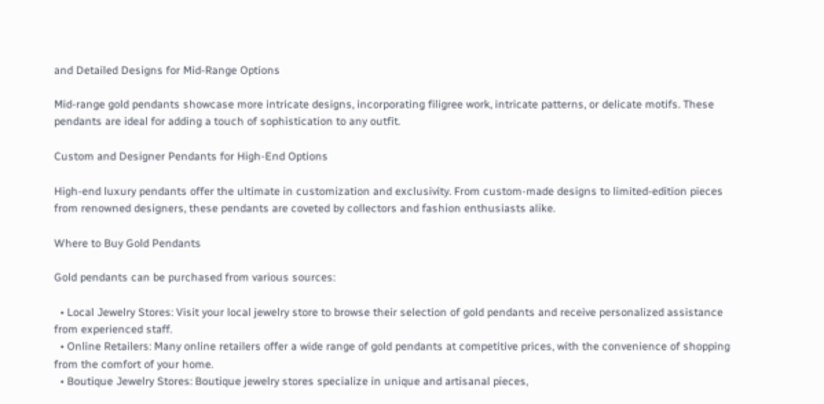and Detailed Designs for Mid-Range Options

Mid-range gold pendants showcase more intricate designs, incorporating filigree work, intricate patterns, or delicate motifs. These pendants are ideal for adding a touch of sophistication to any outfit.

Custom and Designer Pendants for High-End Options

High-end luxury pendants offer the ultimate in customization and exclusivity. From custom-made designs to limited-edition pieces from renowned designers, these pendants are coveted by collectors and fashion enthusiasts alike.

Where to Buy Gold Pendants

Gold pendants can be purchased from various sources:

  • Local Jewelry Stores: Visit your local jewelry store to browse their selection of gold pendants and receive personalized assistance from experienced staff.
  • Online Retailers: Many online retailers offer a wide range of gold pendants at competitive prices, with the convenience of shopping from the comfort of your home.
  • Boutique Jewelry Stores: Boutique jewelry stores specialize in unique and artisanal pieces,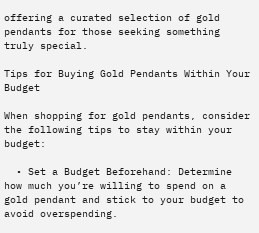offering a curated selection of gold pendants for those seeking something truly special.

Tips for Buying Gold Pendants Within Your Budget

When shopping for gold pendants, consider the following tips to stay within your budget:

  • Set a Budget Beforehand: Determine how much you’re willing to spend on a gold pendant and stick to your budget to avoid overspending.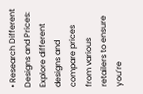• Research Different Designs and Prices: Explore different designs and compare prices from various retailers to ensure you’re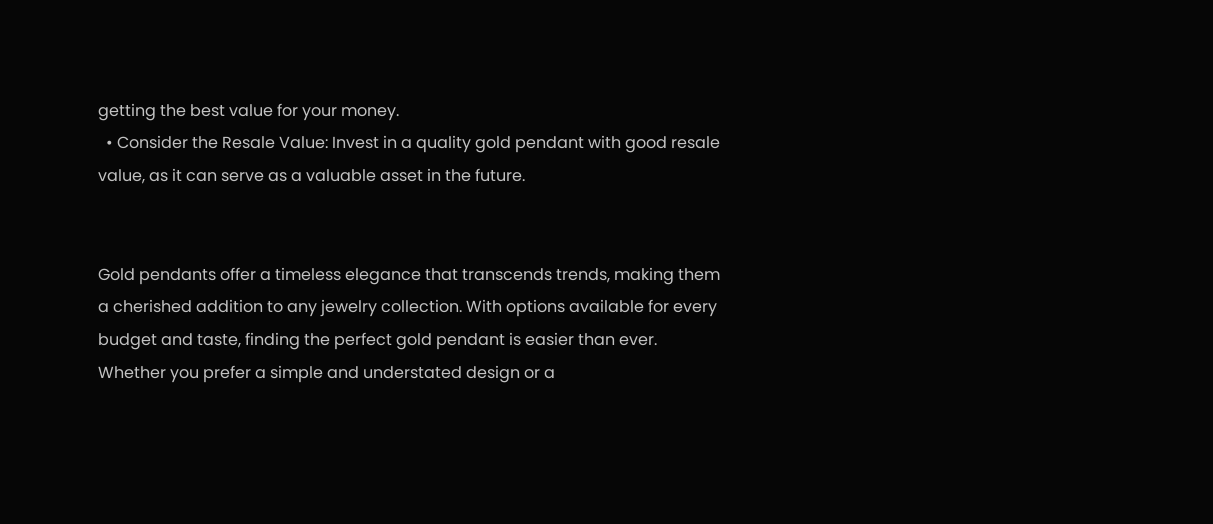getting the best value for your money.
  • Consider the Resale Value: Invest in a quality gold pendant with good resale value, as it can serve as a valuable asset in the future.


Gold pendants offer a timeless elegance that transcends trends, making them a cherished addition to any jewelry collection. With options available for every budget and taste, finding the perfect gold pendant is easier than ever. Whether you prefer a simple and understated design or a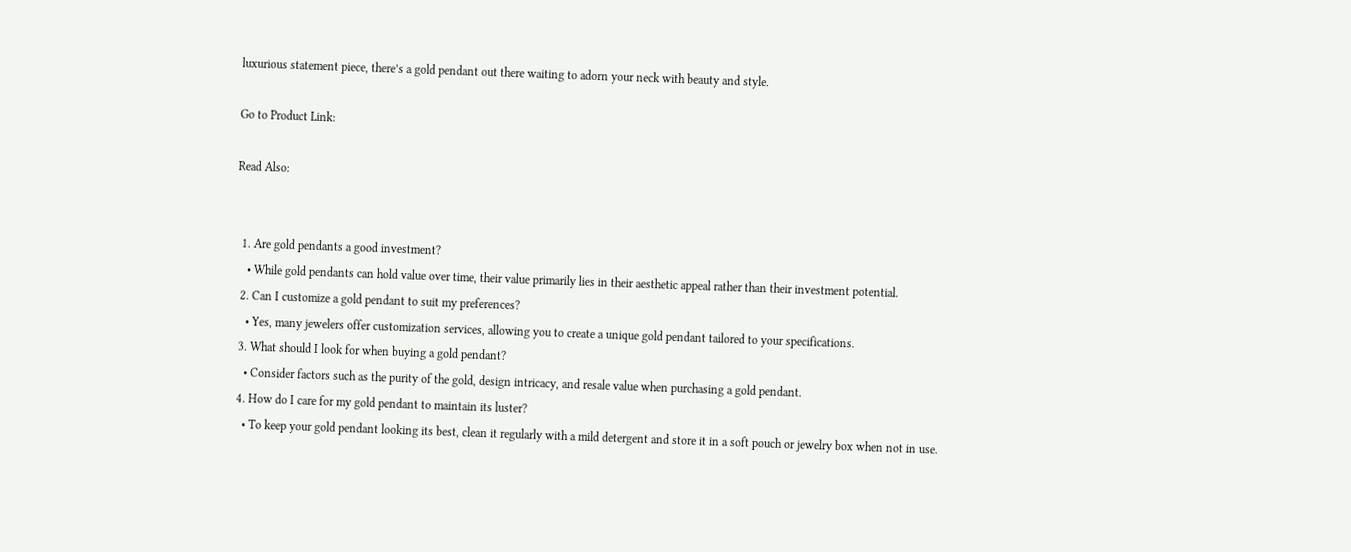luxurious statement piece, there’s a gold pendant out there waiting to adorn your neck with beauty and style.

Go to Product Link:

Read Also:


  1. Are gold pendants a good investment?
    • While gold pendants can hold value over time, their value primarily lies in their aesthetic appeal rather than their investment potential.
  2. Can I customize a gold pendant to suit my preferences?
    • Yes, many jewelers offer customization services, allowing you to create a unique gold pendant tailored to your specifications.
  3. What should I look for when buying a gold pendant?
    • Consider factors such as the purity of the gold, design intricacy, and resale value when purchasing a gold pendant.
  4. How do I care for my gold pendant to maintain its luster?
    • To keep your gold pendant looking its best, clean it regularly with a mild detergent and store it in a soft pouch or jewelry box when not in use.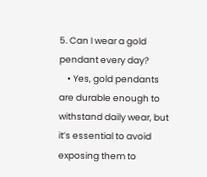5. Can I wear a gold pendant every day?
    • Yes, gold pendants are durable enough to withstand daily wear, but it’s essential to avoid exposing them to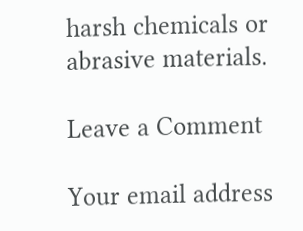harsh chemicals or abrasive materials.

Leave a Comment

Your email address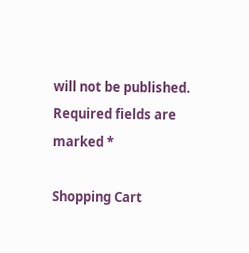will not be published. Required fields are marked *

Shopping Cart